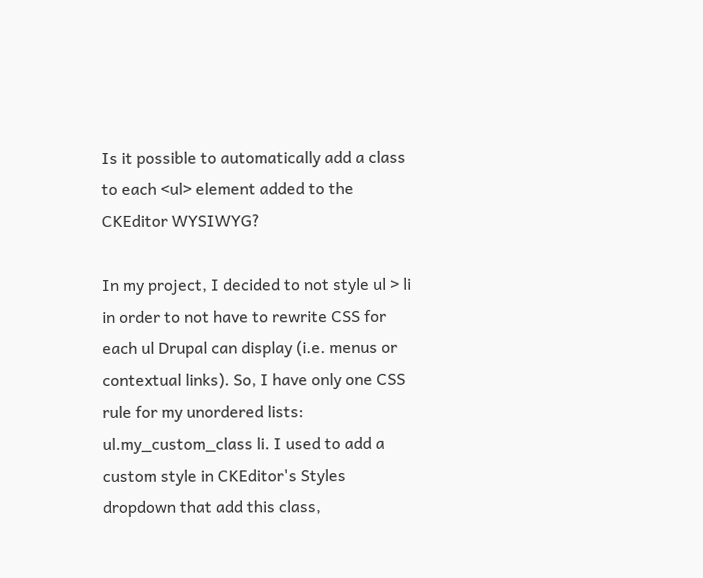Is it possible to automatically add a class to each <ul> element added to the CKEditor WYSIWYG?

In my project, I decided to not style ul > li in order to not have to rewrite CSS for each ul Drupal can display (i.e. menus or contextual links). So, I have only one CSS rule for my unordered lists: ul.my_custom_class li. I used to add a custom style in CKEditor's Styles dropdown that add this class,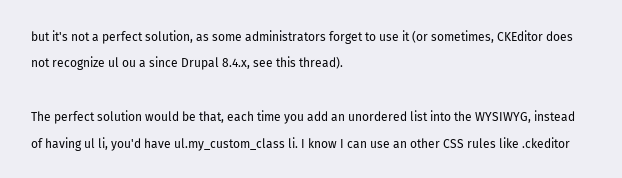but it's not a perfect solution, as some administrators forget to use it (or sometimes, CKEditor does not recognize ul ou a since Drupal 8.4.x, see this thread).

The perfect solution would be that, each time you add an unordered list into the WYSIWYG, instead of having ul li, you'd have ul.my_custom_class li. I know I can use an other CSS rules like .ckeditor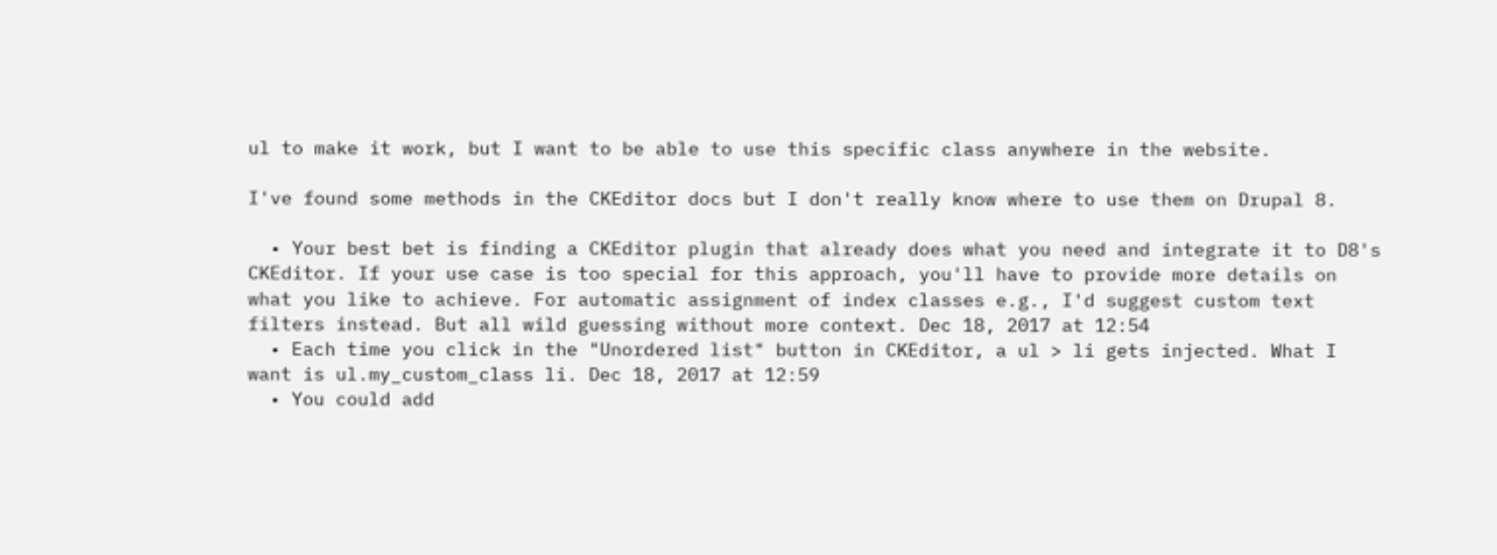ul to make it work, but I want to be able to use this specific class anywhere in the website.

I've found some methods in the CKEditor docs but I don't really know where to use them on Drupal 8.

  • Your best bet is finding a CKEditor plugin that already does what you need and integrate it to D8's CKEditor. If your use case is too special for this approach, you'll have to provide more details on what you like to achieve. For automatic assignment of index classes e.g., I'd suggest custom text filters instead. But all wild guessing without more context. Dec 18, 2017 at 12:54
  • Each time you click in the "Unordered list" button in CKEditor, a ul > li gets injected. What I want is ul.my_custom_class li. Dec 18, 2017 at 12:59
  • You could add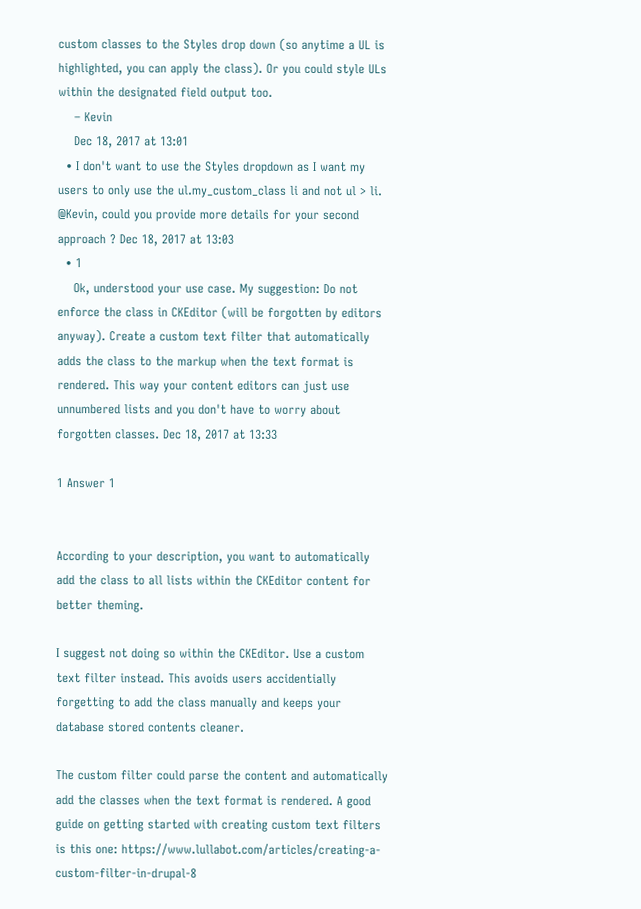custom classes to the Styles drop down (so anytime a UL is highlighted, you can apply the class). Or you could style ULs within the designated field output too.
    – Kevin
    Dec 18, 2017 at 13:01
  • I don't want to use the Styles dropdown as I want my users to only use the ul.my_custom_class li and not ul > li. @Kevin, could you provide more details for your second approach ? Dec 18, 2017 at 13:03
  • 1
    Ok, understood your use case. My suggestion: Do not enforce the class in CKEditor (will be forgotten by editors anyway). Create a custom text filter that automatically adds the class to the markup when the text format is rendered. This way your content editors can just use unnumbered lists and you don't have to worry about forgotten classes. Dec 18, 2017 at 13:33

1 Answer 1


According to your description, you want to automatically add the class to all lists within the CKEditor content for better theming.

I suggest not doing so within the CKEditor. Use a custom text filter instead. This avoids users accidentially forgetting to add the class manually and keeps your database stored contents cleaner.

The custom filter could parse the content and automatically add the classes when the text format is rendered. A good guide on getting started with creating custom text filters is this one: https://www.lullabot.com/articles/creating-a-custom-filter-in-drupal-8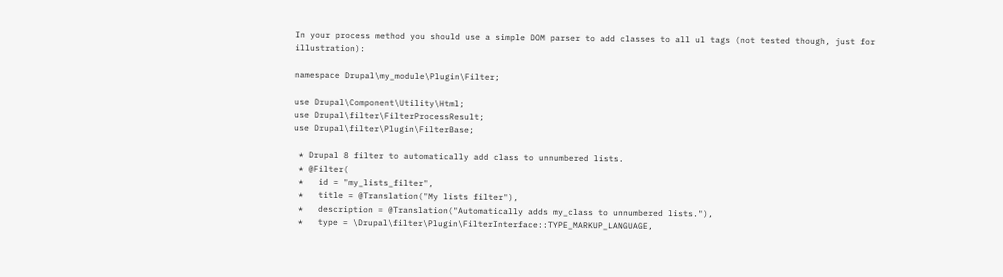In your process method you should use a simple DOM parser to add classes to all ul tags (not tested though, just for illustration):

namespace Drupal\my_module\Plugin\Filter;

use Drupal\Component\Utility\Html;
use Drupal\filter\FilterProcessResult;
use Drupal\filter\Plugin\FilterBase;

 * Drupal 8 filter to automatically add class to unnumbered lists.
 * @Filter(
 *   id = "my_lists_filter",
 *   title = @Translation("My lists filter"),
 *   description = @Translation("Automatically adds my_class to unnumbered lists."),
 *   type = \Drupal\filter\Plugin\FilterInterface::TYPE_MARKUP_LANGUAGE,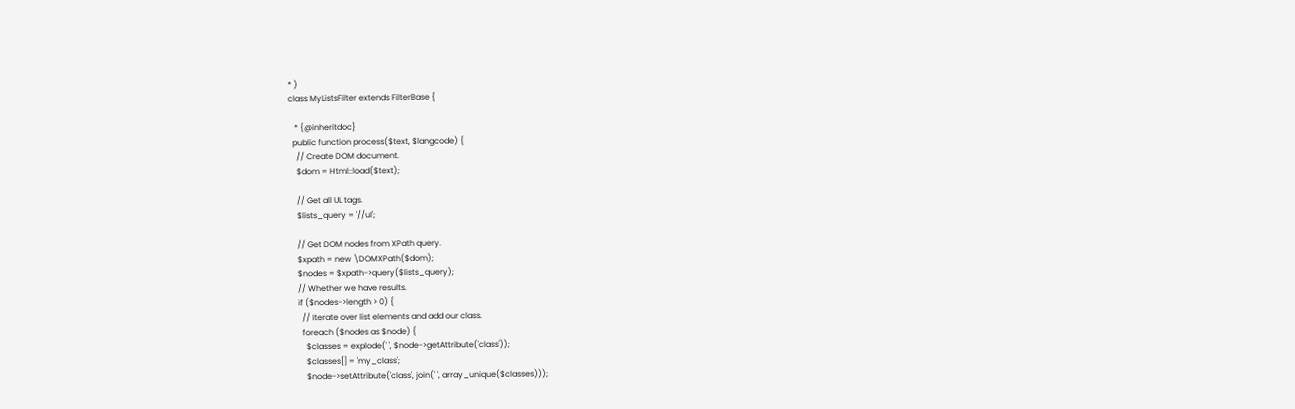* )
class MyListsFilter extends FilterBase {

   * {@inheritdoc}
  public function process($text, $langcode) {
    // Create DOM document.
    $dom = Html::load($text);

    // Get all UL tags.
    $lists_query = '//ul';

    // Get DOM nodes from XPath query.
    $xpath = new \DOMXPath($dom);
    $nodes = $xpath->query($lists_query);
    // Whether we have results.
    if ($nodes->length > 0) {
      // Iterate over list elements and add our class.
      foreach ($nodes as $node) {
        $classes = explode(' ', $node->getAttribute('class'));
        $classes[] = 'my_class';
        $node->setAttribute('class', join(' ', array_unique($classes)));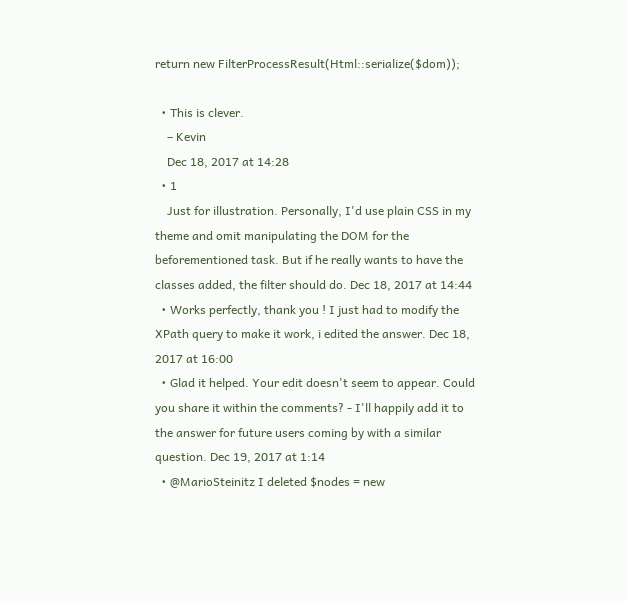return new FilterProcessResult(Html::serialize($dom));

  • This is clever.
    – Kevin
    Dec 18, 2017 at 14:28
  • 1
    Just for illustration. Personally, I'd use plain CSS in my theme and omit manipulating the DOM for the beforementioned task. But if he really wants to have the classes added, the filter should do. Dec 18, 2017 at 14:44
  • Works perfectly, thank you ! I just had to modify the XPath query to make it work, i edited the answer. Dec 18, 2017 at 16:00
  • Glad it helped. Your edit doesn't seem to appear. Could you share it within the comments? - I'll happily add it to the answer for future users coming by with a similar question. Dec 19, 2017 at 1:14
  • @MarioSteinitz I deleted $nodes = new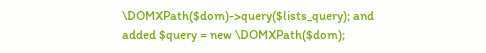\DOMXPath($dom)->query($lists_query); and added $query = new \DOMXPath($dom);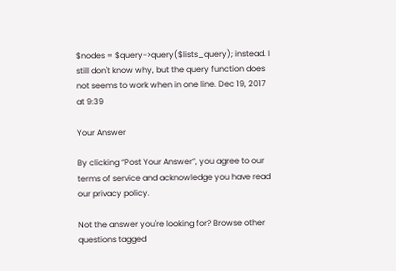$nodes = $query->query($lists_query); instead. I still don't know why, but the query function does not seems to work when in one line. Dec 19, 2017 at 9:39

Your Answer

By clicking “Post Your Answer”, you agree to our terms of service and acknowledge you have read our privacy policy.

Not the answer you're looking for? Browse other questions tagged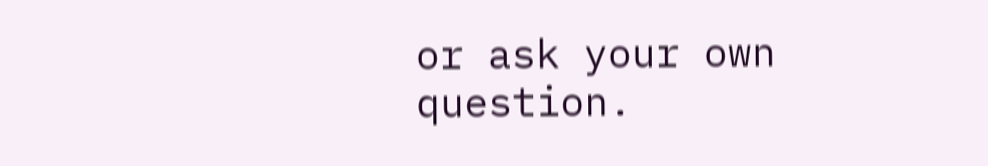or ask your own question.